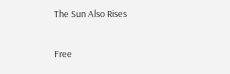The Sun Also Rises

Free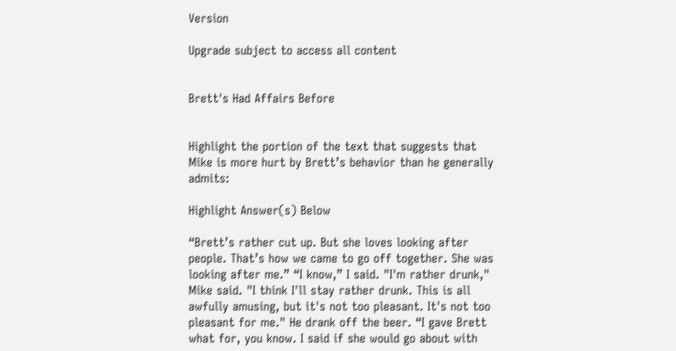Version

Upgrade subject to access all content


Brett's Had Affairs Before


Highlight the portion of the text that suggests that Mike is more hurt by Brett’s behavior than he generally admits:

Highlight Answer(s) Below

“Brett’s rather cut up. But she loves looking after people. That’s how we came to go off together. She was looking after me.” “I know,” I said. "I'm rather drunk," Mike said. "I think I'll stay rather drunk. This is all awfully amusing, but it's not too pleasant. It's not too pleasant for me." He drank off the beer. “I gave Brett what for, you know. I said if she would go about with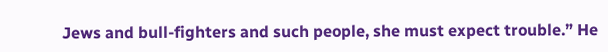Jews and bull-fighters and such people, she must expect trouble.” He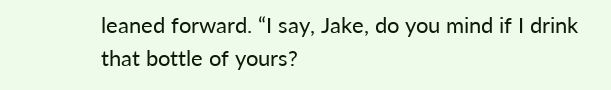leaned forward. “I say, Jake, do you mind if I drink that bottle of yours?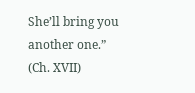She’ll bring you another one.” (Ch. XVII)